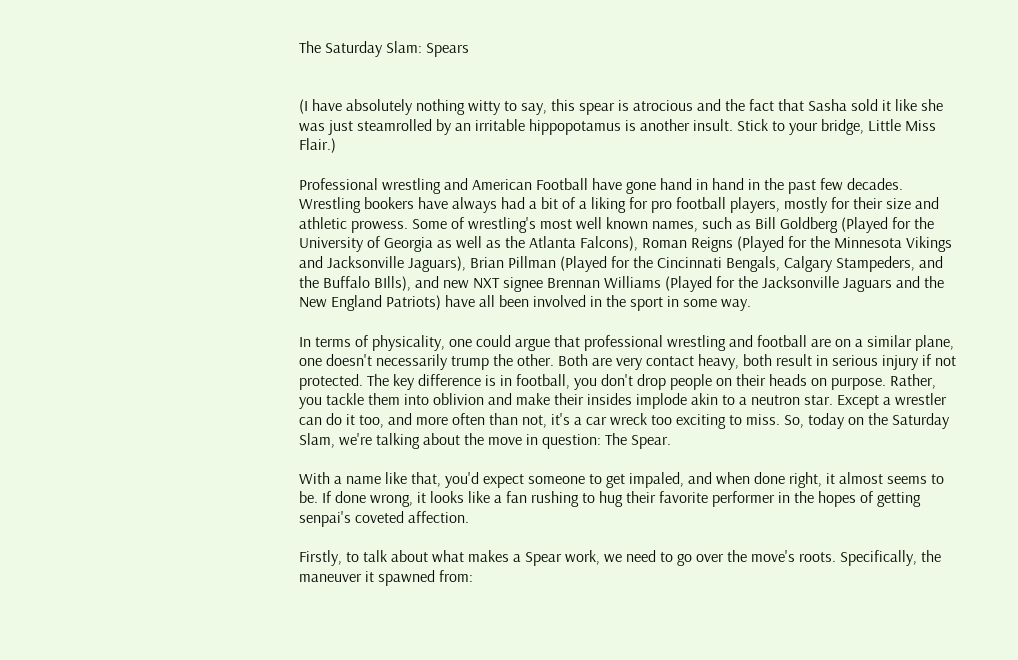The Saturday Slam: Spears


(I have absolutely nothing witty to say, this spear is atrocious and the fact that Sasha sold it like she was just steamrolled by an irritable hippopotamus is another insult. Stick to your bridge, Little Miss Flair.)

Professional wrestling and American Football have gone hand in hand in the past few decades. Wrestling bookers have always had a bit of a liking for pro football players, mostly for their size and athletic prowess. Some of wrestling's most well known names, such as Bill Goldberg (Played for the University of Georgia as well as the Atlanta Falcons), Roman Reigns (Played for the Minnesota Vikings and Jacksonville Jaguars), Brian Pillman (Played for the Cincinnati Bengals, Calgary Stampeders, and the Buffalo BIlls), and new NXT signee Brennan Williams (Played for the Jacksonville Jaguars and the New England Patriots) have all been involved in the sport in some way.

In terms of physicality, one could argue that professional wrestling and football are on a similar plane, one doesn't necessarily trump the other. Both are very contact heavy, both result in serious injury if not protected. The key difference is in football, you don't drop people on their heads on purpose. Rather, you tackle them into oblivion and make their insides implode akin to a neutron star. Except a wrestler can do it too, and more often than not, it's a car wreck too exciting to miss. So, today on the Saturday Slam, we're talking about the move in question: The Spear.

With a name like that, you'd expect someone to get impaled, and when done right, it almost seems to be. If done wrong, it looks like a fan rushing to hug their favorite performer in the hopes of getting senpai's coveted affection.

Firstly, to talk about what makes a Spear work, we need to go over the move's roots. Specifically, the maneuver it spawned from: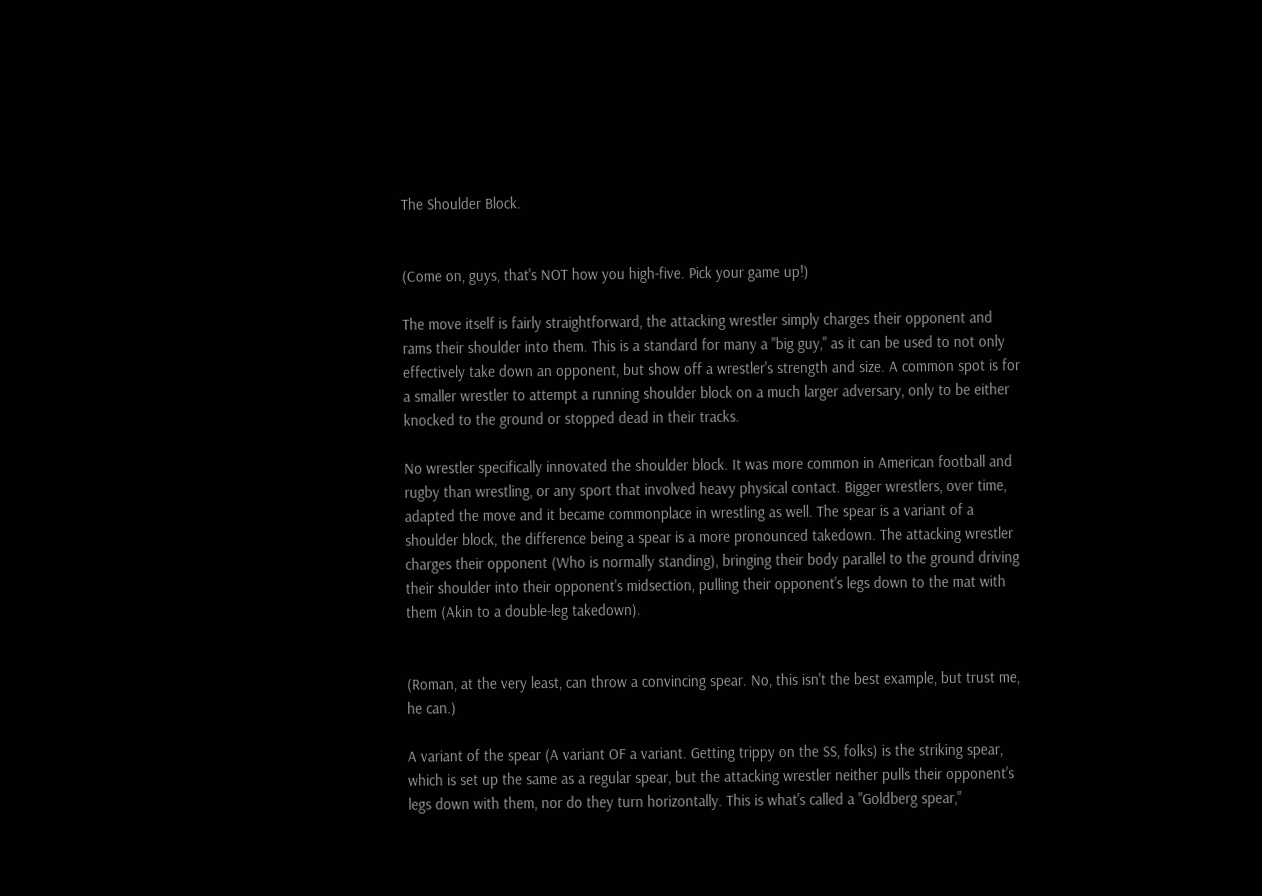The Shoulder Block.


(Come on, guys, that's NOT how you high-five. Pick your game up!)

The move itself is fairly straightforward, the attacking wrestler simply charges their opponent and rams their shoulder into them. This is a standard for many a "big guy," as it can be used to not only effectively take down an opponent, but show off a wrestler's strength and size. A common spot is for a smaller wrestler to attempt a running shoulder block on a much larger adversary, only to be either knocked to the ground or stopped dead in their tracks.

No wrestler specifically innovated the shoulder block. It was more common in American football and rugby than wrestling, or any sport that involved heavy physical contact. Bigger wrestlers, over time, adapted the move and it became commonplace in wrestling as well. The spear is a variant of a shoulder block, the difference being a spear is a more pronounced takedown. The attacking wrestler charges their opponent (Who is normally standing), bringing their body parallel to the ground driving their shoulder into their opponent's midsection, pulling their opponent's legs down to the mat with them (Akin to a double-leg takedown).


(Roman, at the very least, can throw a convincing spear. No, this isn't the best example, but trust me, he can.)

A variant of the spear (A variant OF a variant. Getting trippy on the SS, folks) is the striking spear, which is set up the same as a regular spear, but the attacking wrestler neither pulls their opponent's legs down with them, nor do they turn horizontally. This is what's called a "Goldberg spear,"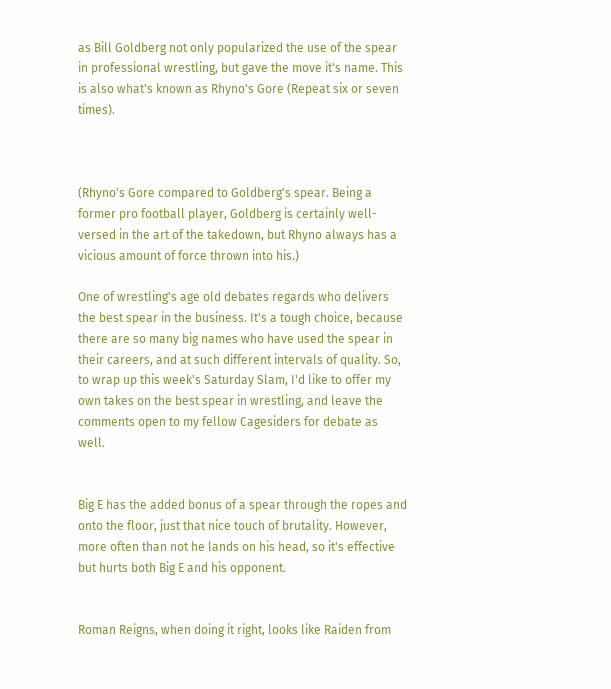as Bill Goldberg not only popularized the use of the spear in professional wrestling, but gave the move it's name. This is also what's known as Rhyno's Gore (Repeat six or seven times).



(Rhyno's Gore compared to Goldberg's spear. Being a former pro football player, Goldberg is certainly well-versed in the art of the takedown, but Rhyno always has a vicious amount of force thrown into his.)

One of wrestling's age old debates regards who delivers the best spear in the business. It's a tough choice, because there are so many big names who have used the spear in their careers, and at such different intervals of quality. So, to wrap up this week's Saturday Slam, I'd like to offer my own takes on the best spear in wrestling, and leave the comments open to my fellow Cagesiders for debate as well.


Big E has the added bonus of a spear through the ropes and onto the floor, just that nice touch of brutality. However, more often than not he lands on his head, so it's effective but hurts both Big E and his opponent.


Roman Reigns, when doing it right, looks like Raiden from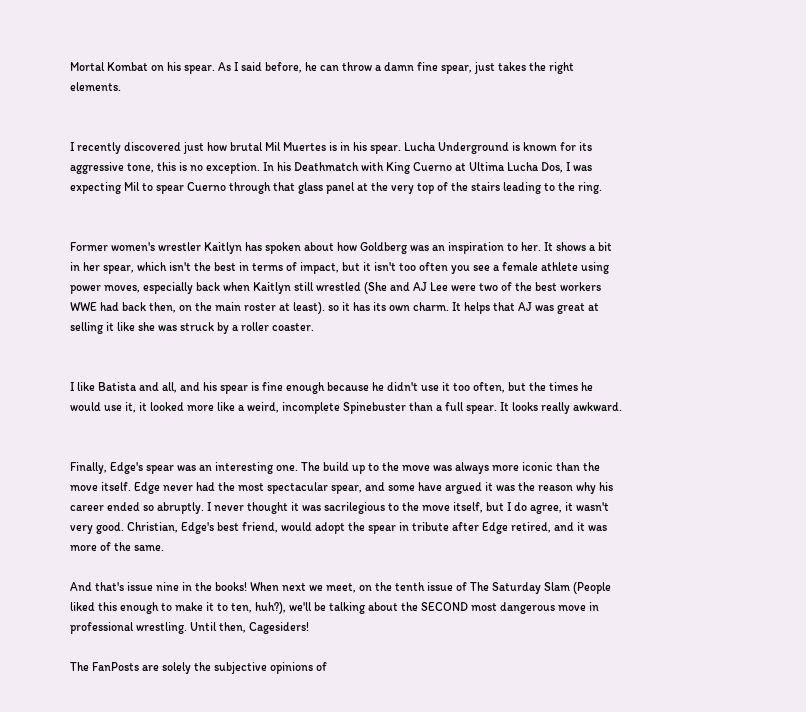Mortal Kombat on his spear. As I said before, he can throw a damn fine spear, just takes the right elements.


I recently discovered just how brutal Mil Muertes is in his spear. Lucha Underground is known for its aggressive tone, this is no exception. In his Deathmatch with King Cuerno at Ultima Lucha Dos, I was expecting Mil to spear Cuerno through that glass panel at the very top of the stairs leading to the ring.


Former women's wrestler Kaitlyn has spoken about how Goldberg was an inspiration to her. It shows a bit in her spear, which isn't the best in terms of impact, but it isn't too often you see a female athlete using power moves, especially back when Kaitlyn still wrestled (She and AJ Lee were two of the best workers WWE had back then, on the main roster at least). so it has its own charm. It helps that AJ was great at selling it like she was struck by a roller coaster.


I like Batista and all, and his spear is fine enough because he didn't use it too often, but the times he would use it, it looked more like a weird, incomplete Spinebuster than a full spear. It looks really awkward.


Finally, Edge's spear was an interesting one. The build up to the move was always more iconic than the move itself. Edge never had the most spectacular spear, and some have argued it was the reason why his career ended so abruptly. I never thought it was sacrilegious to the move itself, but I do agree, it wasn't very good. Christian, Edge's best friend, would adopt the spear in tribute after Edge retired, and it was more of the same.

And that's issue nine in the books! When next we meet, on the tenth issue of The Saturday Slam (People liked this enough to make it to ten, huh?), we'll be talking about the SECOND most dangerous move in professional wrestling. Until then, Cagesiders!

The FanPosts are solely the subjective opinions of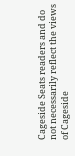Cageside Seats readers and do not necessarily reflect the views of Cageside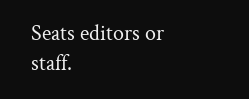Seats editors or staff.